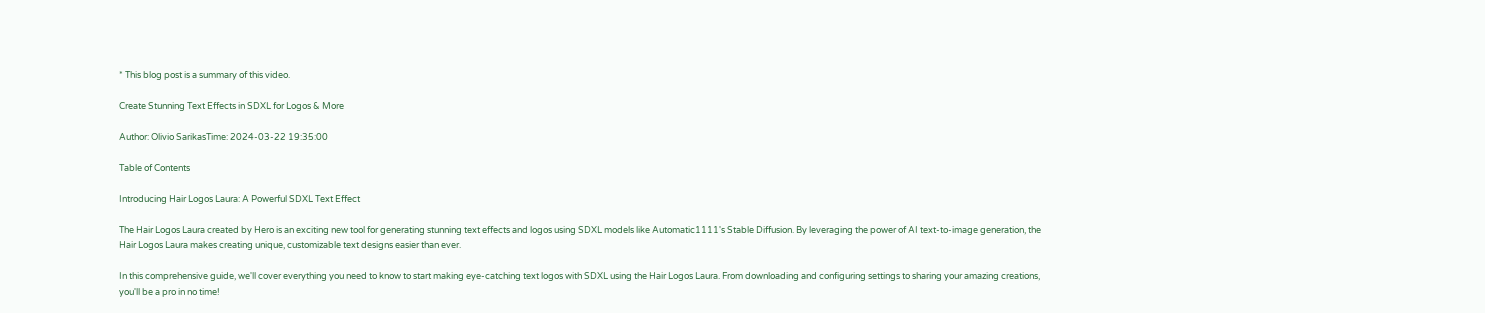* This blog post is a summary of this video.

Create Stunning Text Effects in SDXL for Logos & More

Author: Olivio SarikasTime: 2024-03-22 19:35:00

Table of Contents

Introducing Hair Logos Laura: A Powerful SDXL Text Effect

The Hair Logos Laura created by Hero is an exciting new tool for generating stunning text effects and logos using SDXL models like Automatic1111's Stable Diffusion. By leveraging the power of AI text-to-image generation, the Hair Logos Laura makes creating unique, customizable text designs easier than ever.

In this comprehensive guide, we'll cover everything you need to know to start making eye-catching text logos with SDXL using the Hair Logos Laura. From downloading and configuring settings to sharing your amazing creations, you'll be a pro in no time!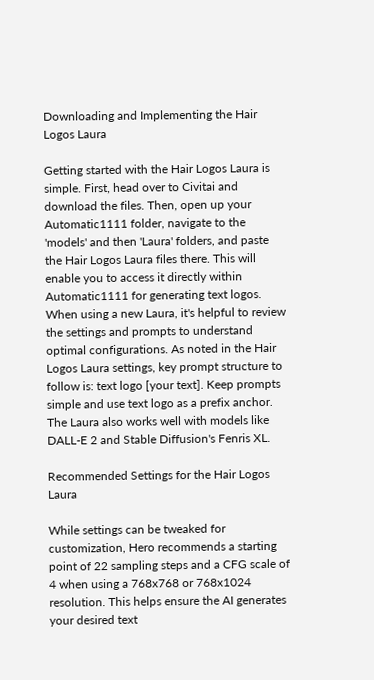Downloading and Implementing the Hair Logos Laura

Getting started with the Hair Logos Laura is simple. First, head over to Civitai and download the files. Then, open up your Automatic1111 folder, navigate to the 'models' and then 'Laura' folders, and paste the Hair Logos Laura files there. This will enable you to access it directly within Automatic1111 for generating text logos. When using a new Laura, it's helpful to review the settings and prompts to understand optimal configurations. As noted in the Hair Logos Laura settings, key prompt structure to follow is: text logo [your text]. Keep prompts simple and use text logo as a prefix anchor. The Laura also works well with models like DALL-E 2 and Stable Diffusion's Fenris XL.

Recommended Settings for the Hair Logos Laura

While settings can be tweaked for customization, Hero recommends a starting point of 22 sampling steps and a CFG scale of 4 when using a 768x768 or 768x1024 resolution. This helps ensure the AI generates your desired text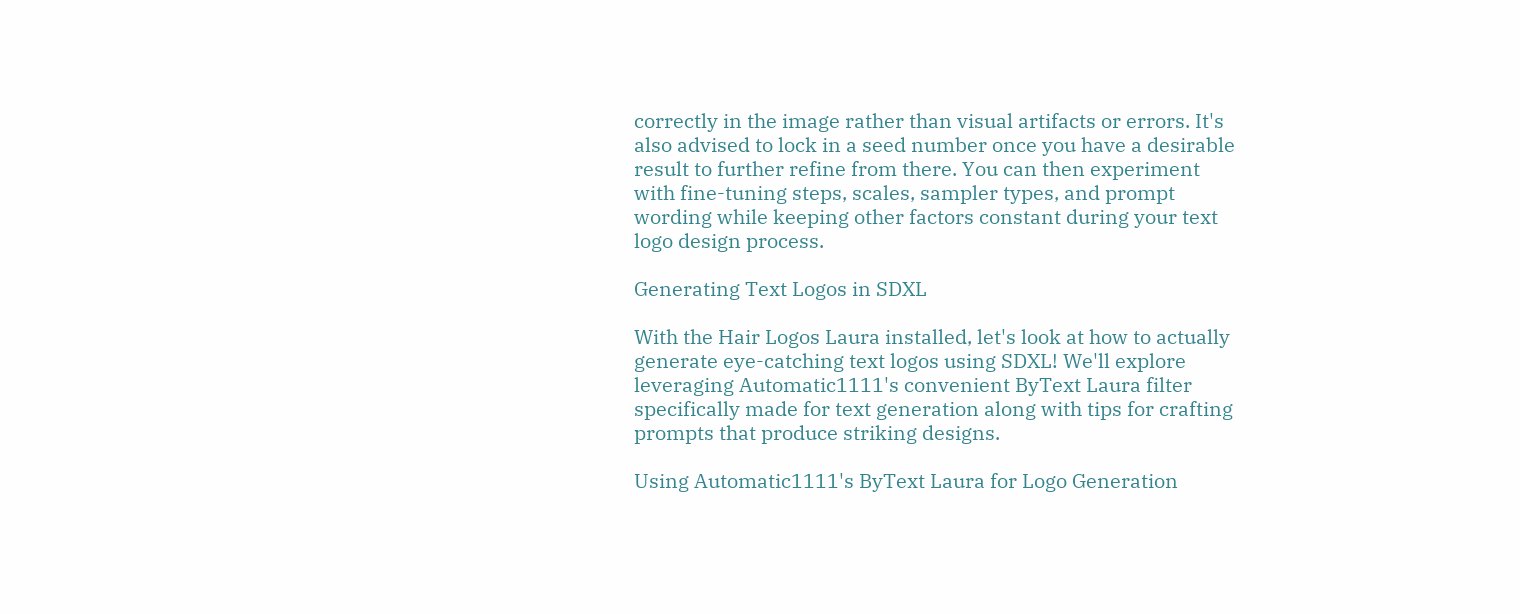correctly in the image rather than visual artifacts or errors. It's also advised to lock in a seed number once you have a desirable result to further refine from there. You can then experiment with fine-tuning steps, scales, sampler types, and prompt wording while keeping other factors constant during your text logo design process.

Generating Text Logos in SDXL

With the Hair Logos Laura installed, let's look at how to actually generate eye-catching text logos using SDXL! We'll explore leveraging Automatic1111's convenient ByText Laura filter specifically made for text generation along with tips for crafting prompts that produce striking designs.

Using Automatic1111's ByText Laura for Logo Generation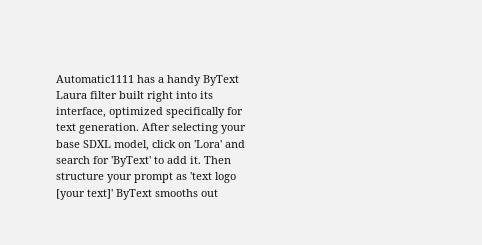Automatic1111 has a handy ByText Laura filter built right into its interface, optimized specifically for text generation. After selecting your base SDXL model, click on 'Lora' and search for 'ByText' to add it. Then structure your prompt as 'text logo [your text]' ByText smooths out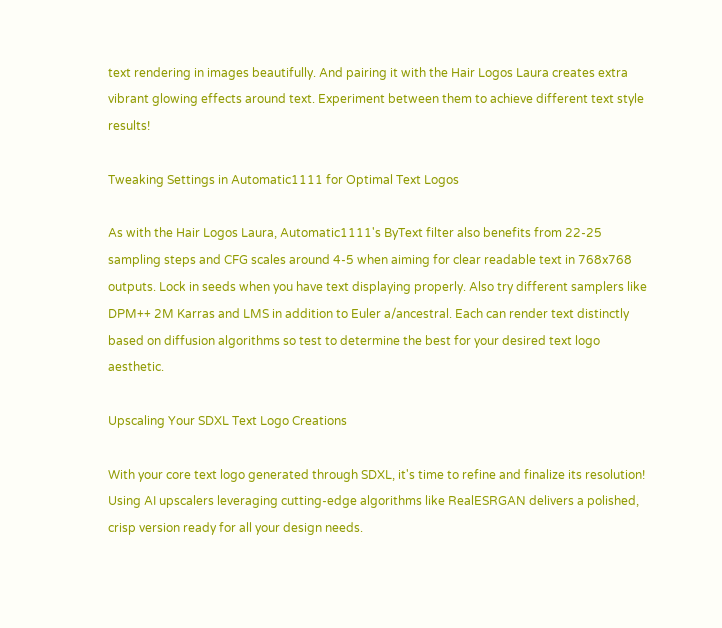text rendering in images beautifully. And pairing it with the Hair Logos Laura creates extra vibrant glowing effects around text. Experiment between them to achieve different text style results!

Tweaking Settings in Automatic1111 for Optimal Text Logos

As with the Hair Logos Laura, Automatic1111's ByText filter also benefits from 22-25 sampling steps and CFG scales around 4-5 when aiming for clear readable text in 768x768 outputs. Lock in seeds when you have text displaying properly. Also try different samplers like DPM++ 2M Karras and LMS in addition to Euler a/ancestral. Each can render text distinctly based on diffusion algorithms so test to determine the best for your desired text logo aesthetic.

Upscaling Your SDXL Text Logo Creations

With your core text logo generated through SDXL, it's time to refine and finalize its resolution! Using AI upscalers leveraging cutting-edge algorithms like RealESRGAN delivers a polished, crisp version ready for all your design needs.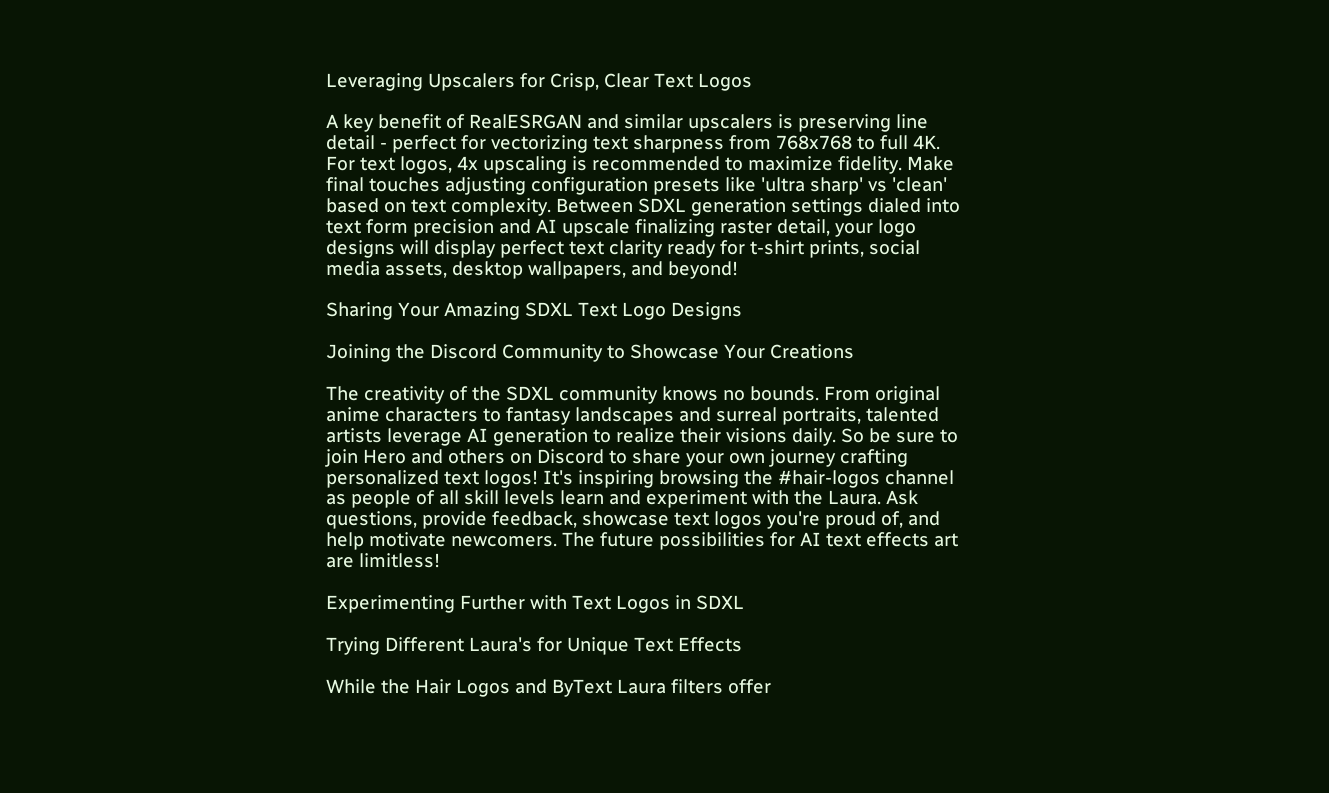Leveraging Upscalers for Crisp, Clear Text Logos

A key benefit of RealESRGAN and similar upscalers is preserving line detail - perfect for vectorizing text sharpness from 768x768 to full 4K. For text logos, 4x upscaling is recommended to maximize fidelity. Make final touches adjusting configuration presets like 'ultra sharp' vs 'clean' based on text complexity. Between SDXL generation settings dialed into text form precision and AI upscale finalizing raster detail, your logo designs will display perfect text clarity ready for t-shirt prints, social media assets, desktop wallpapers, and beyond!

Sharing Your Amazing SDXL Text Logo Designs

Joining the Discord Community to Showcase Your Creations

The creativity of the SDXL community knows no bounds. From original anime characters to fantasy landscapes and surreal portraits, talented artists leverage AI generation to realize their visions daily. So be sure to join Hero and others on Discord to share your own journey crafting personalized text logos! It's inspiring browsing the #hair-logos channel as people of all skill levels learn and experiment with the Laura. Ask questions, provide feedback, showcase text logos you're proud of, and help motivate newcomers. The future possibilities for AI text effects art are limitless!

Experimenting Further with Text Logos in SDXL

Trying Different Laura's for Unique Text Effects

While the Hair Logos and ByText Laura filters offer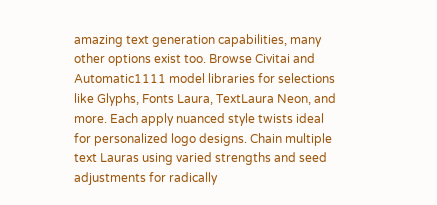amazing text generation capabilities, many other options exist too. Browse Civitai and Automatic1111 model libraries for selections like Glyphs, Fonts Laura, TextLaura Neon, and more. Each apply nuanced style twists ideal for personalized logo designs. Chain multiple text Lauras using varied strengths and seed adjustments for radically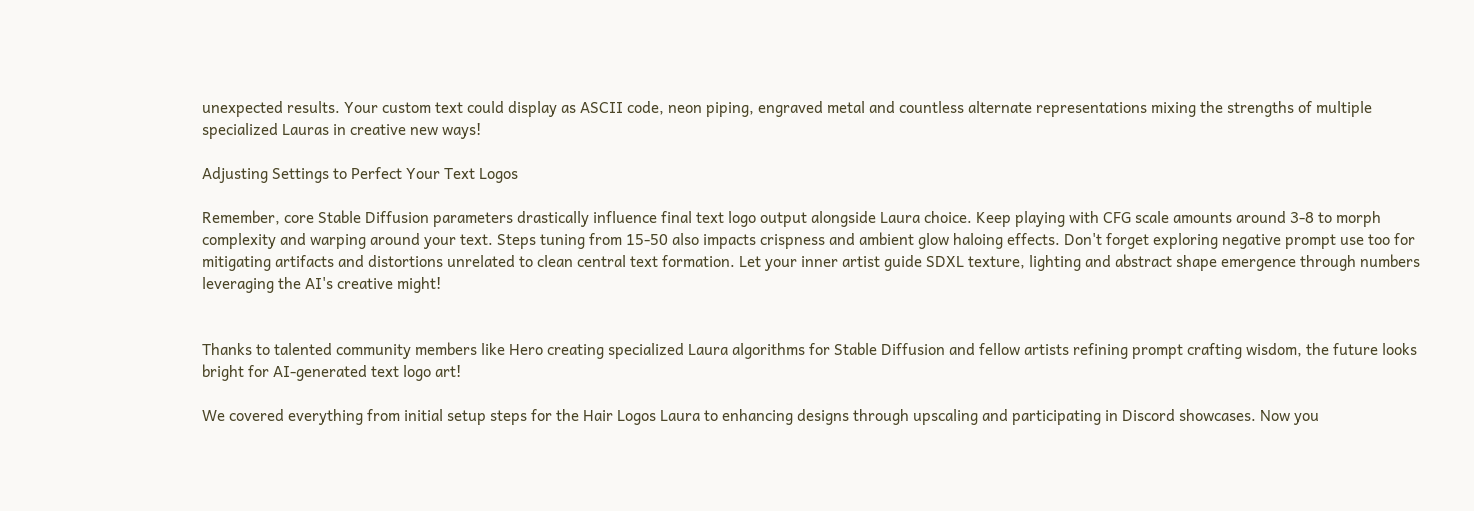unexpected results. Your custom text could display as ASCII code, neon piping, engraved metal and countless alternate representations mixing the strengths of multiple specialized Lauras in creative new ways!

Adjusting Settings to Perfect Your Text Logos

Remember, core Stable Diffusion parameters drastically influence final text logo output alongside Laura choice. Keep playing with CFG scale amounts around 3-8 to morph complexity and warping around your text. Steps tuning from 15-50 also impacts crispness and ambient glow haloing effects. Don't forget exploring negative prompt use too for mitigating artifacts and distortions unrelated to clean central text formation. Let your inner artist guide SDXL texture, lighting and abstract shape emergence through numbers leveraging the AI's creative might!


Thanks to talented community members like Hero creating specialized Laura algorithms for Stable Diffusion and fellow artists refining prompt crafting wisdom, the future looks bright for AI-generated text logo art!

We covered everything from initial setup steps for the Hair Logos Laura to enhancing designs through upscaling and participating in Discord showcases. Now you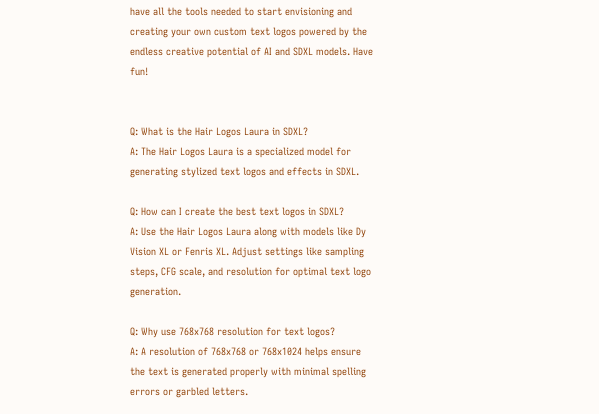have all the tools needed to start envisioning and creating your own custom text logos powered by the endless creative potential of AI and SDXL models. Have fun!


Q: What is the Hair Logos Laura in SDXL?
A: The Hair Logos Laura is a specialized model for generating stylized text logos and effects in SDXL.

Q: How can I create the best text logos in SDXL?
A: Use the Hair Logos Laura along with models like Dy Vision XL or Fenris XL. Adjust settings like sampling steps, CFG scale, and resolution for optimal text logo generation.

Q: Why use 768x768 resolution for text logos?
A: A resolution of 768x768 or 768x1024 helps ensure the text is generated properly with minimal spelling errors or garbled letters.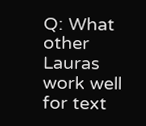Q: What other Lauras work well for text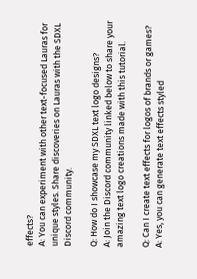effects?
A: You can experiment with other text-focused Lauras for unique styles. Share discoveries on Lauras with the SDXL Discord community.

Q: How do I showcase my SDXL text logo designs?
A: Join the Discord community linked below to share your amazing text logo creations made with this tutorial.

Q: Can I create text effects for logos of brands or games?
A: Yes, you can generate text effects styled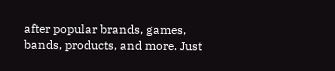after popular brands, games, bands, products, and more. Just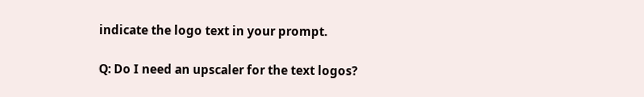indicate the logo text in your prompt.

Q: Do I need an upscaler for the text logos?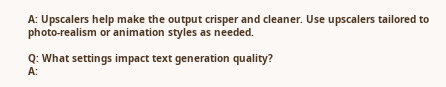A: Upscalers help make the output crisper and cleaner. Use upscalers tailored to photo-realism or animation styles as needed.

Q: What settings impact text generation quality?
A: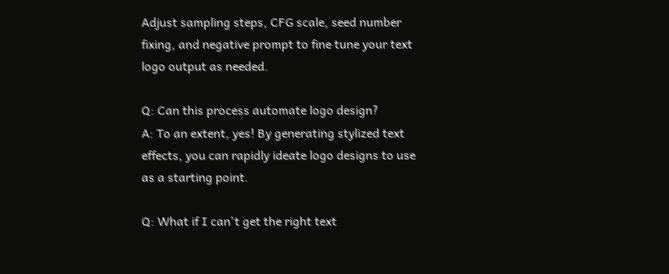Adjust sampling steps, CFG scale, seed number fixing, and negative prompt to fine tune your text logo output as needed.

Q: Can this process automate logo design?
A: To an extent, yes! By generating stylized text effects, you can rapidly ideate logo designs to use as a starting point.

Q: What if I can't get the right text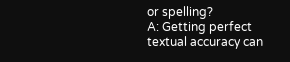or spelling?
A: Getting perfect textual accuracy can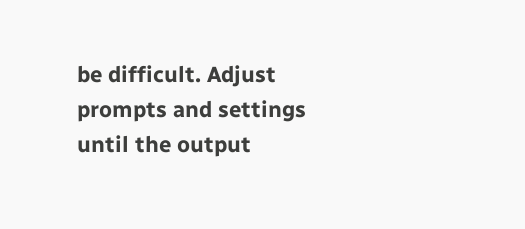be difficult. Adjust prompts and settings until the output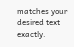matches your desired text exactly.